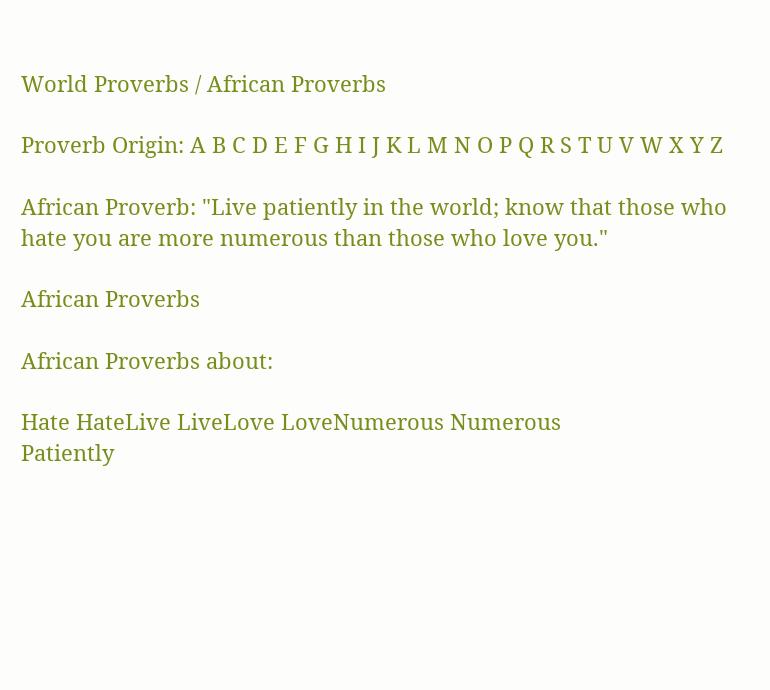World Proverbs / African Proverbs

Proverb Origin: A B C D E F G H I J K L M N O P Q R S T U V W X Y Z

African Proverb: "Live patiently in the world; know that those who hate you are more numerous than those who love you."

African Proverbs

African Proverbs about:

Hate HateLive LiveLove LoveNumerous Numerous
Patiently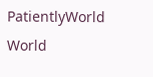PatientlyWorld World